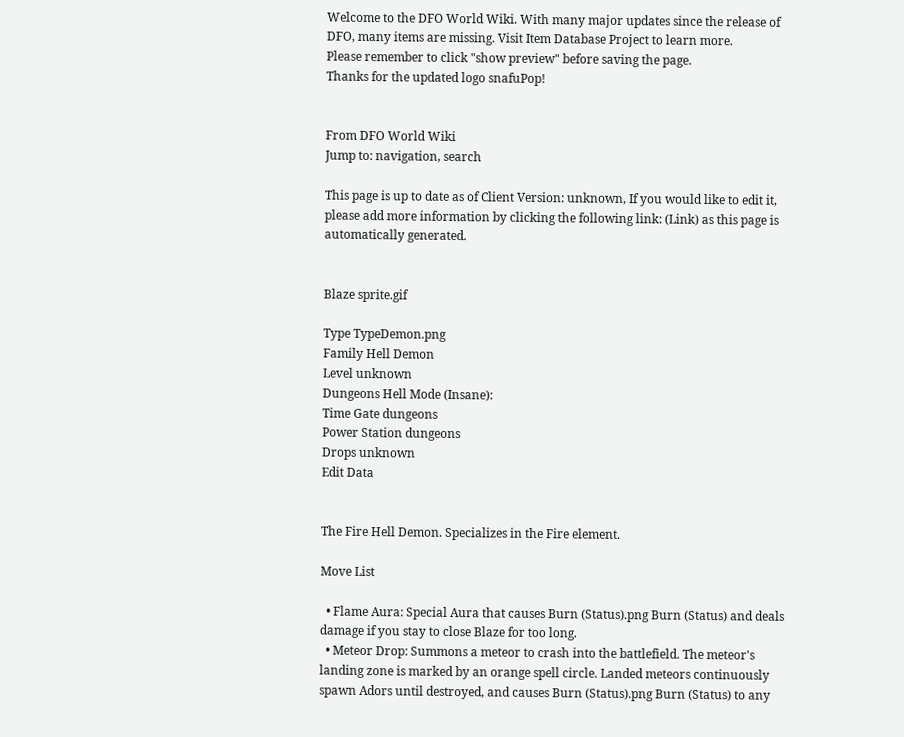Welcome to the DFO World Wiki. With many major updates since the release of DFO, many items are missing. Visit Item Database Project to learn more.
Please remember to click "show preview" before saving the page.
Thanks for the updated logo snafuPop!


From DFO World Wiki
Jump to: navigation, search

This page is up to date as of Client Version: unknown, If you would like to edit it, please add more information by clicking the following link: (Link) as this page is automatically generated.


Blaze sprite.gif

Type TypeDemon.png
Family Hell Demon
Level unknown
Dungeons Hell Mode (Insane):
Time Gate dungeons
Power Station dungeons
Drops unknown
Edit Data


The Fire Hell Demon. Specializes in the Fire element.

Move List

  • Flame Aura: Special Aura that causes Burn (Status).png Burn (Status) and deals damage if you stay to close Blaze for too long.
  • Meteor Drop: Summons a meteor to crash into the battlefield. The meteor's landing zone is marked by an orange spell circle. Landed meteors continuously spawn Adors until destroyed, and causes Burn (Status).png Burn (Status) to any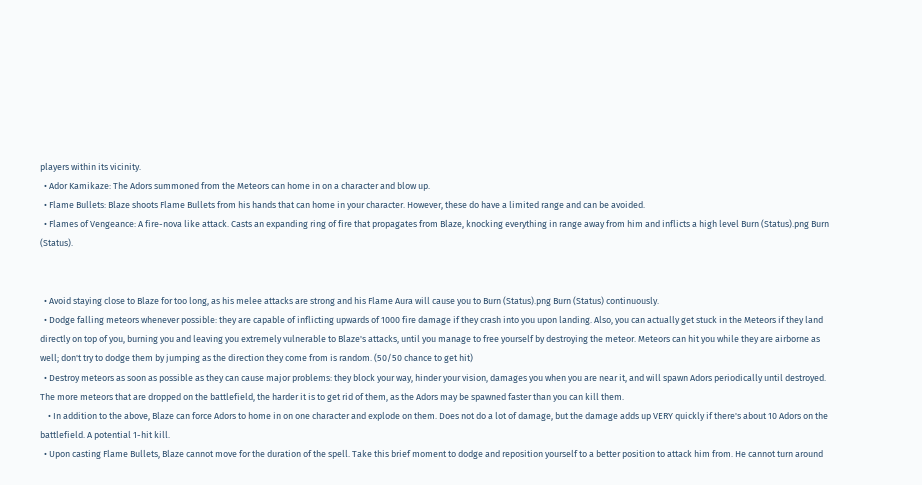players within its vicinity.
  • Ador Kamikaze: The Adors summoned from the Meteors can home in on a character and blow up.
  • Flame Bullets: Blaze shoots Flame Bullets from his hands that can home in your character. However, these do have a limited range and can be avoided.
  • Flames of Vengeance: A fire-nova like attack. Casts an expanding ring of fire that propagates from Blaze, knocking everything in range away from him and inflicts a high level Burn (Status).png Burn (Status).


  • Avoid staying close to Blaze for too long, as his melee attacks are strong and his Flame Aura will cause you to Burn (Status).png Burn (Status) continuously.
  • Dodge falling meteors whenever possible: they are capable of inflicting upwards of 1000 fire damage if they crash into you upon landing. Also, you can actually get stuck in the Meteors if they land directly on top of you, burning you and leaving you extremely vulnerable to Blaze's attacks, until you manage to free yourself by destroying the meteor. Meteors can hit you while they are airborne as well; don't try to dodge them by jumping as the direction they come from is random. (50/50 chance to get hit)
  • Destroy meteors as soon as possible as they can cause major problems: they block your way, hinder your vision, damages you when you are near it, and will spawn Adors periodically until destroyed. The more meteors that are dropped on the battlefield, the harder it is to get rid of them, as the Adors may be spawned faster than you can kill them.
    • In addition to the above, Blaze can force Adors to home in on one character and explode on them. Does not do a lot of damage, but the damage adds up VERY quickly if there's about 10 Adors on the battlefield. A potential 1-hit kill.
  • Upon casting Flame Bullets, Blaze cannot move for the duration of the spell. Take this brief moment to dodge and reposition yourself to a better position to attack him from. He cannot turn around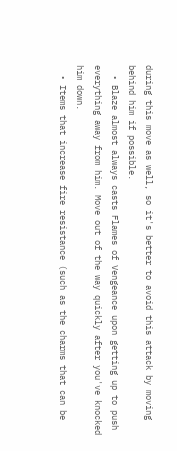during this move as well, so it's better to avoid this attack by moving behind him if possible.
  • Blaze almost always casts Flames of Vengeance upon getting up to push everything away from him. Move out of the way quickly after you've knocked him down.
  • Items that increase fire resistance (such as the charms that can be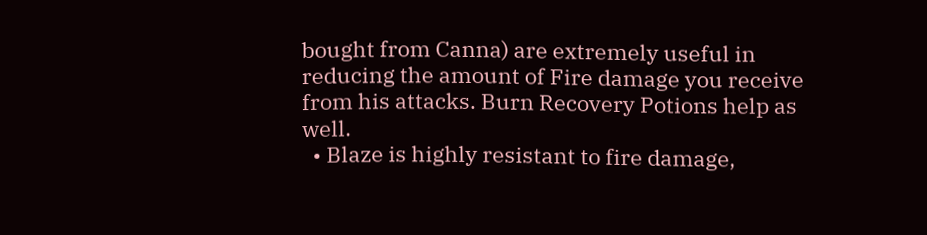bought from Canna) are extremely useful in reducing the amount of Fire damage you receive from his attacks. Burn Recovery Potions help as well.
  • Blaze is highly resistant to fire damage,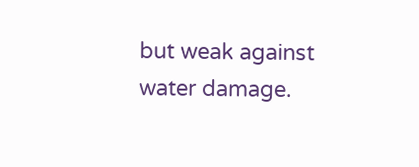but weak against water damage.